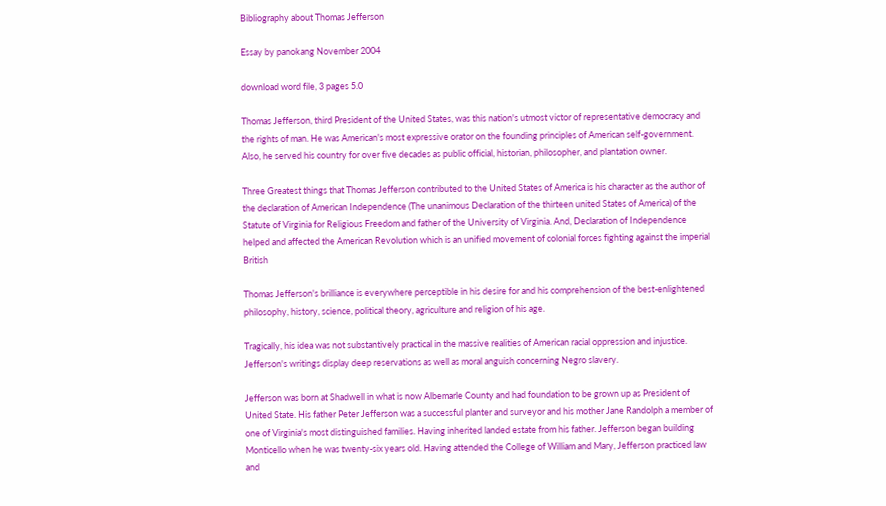Bibliography about Thomas Jefferson

Essay by panokang November 2004

download word file, 3 pages 5.0

Thomas Jefferson, third President of the United States, was this nation's utmost victor of representative democracy and the rights of man. He was American's most expressive orator on the founding principles of American self-government. Also, he served his country for over five decades as public official, historian, philosopher, and plantation owner.

Three Greatest things that Thomas Jefferson contributed to the United States of America is his character as the author of the declaration of American Independence (The unanimous Declaration of the thirteen united States of America) of the Statute of Virginia for Religious Freedom and father of the University of Virginia. And, Declaration of Independence helped and affected the American Revolution which is an unified movement of colonial forces fighting against the imperial British

Thomas Jefferson's brilliance is everywhere perceptible in his desire for and his comprehension of the best-enlightened philosophy, history, science, political theory, agriculture and religion of his age.

Tragically, his idea was not substantively practical in the massive realities of American racial oppression and injustice. Jefferson's writings display deep reservations as well as moral anguish concerning Negro slavery.

Jefferson was born at Shadwell in what is now Albemarle County and had foundation to be grown up as President of United State. His father Peter Jefferson was a successful planter and surveyor and his mother Jane Randolph a member of one of Virginia's most distinguished families. Having inherited landed estate from his father. Jefferson began building Monticello when he was twenty-six years old. Having attended the College of William and Mary, Jefferson practiced law and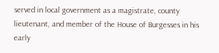served in local government as a magistrate, county lieutenant, and member of the House of Burgesses in his early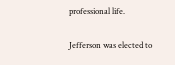professional life.

Jefferson was elected to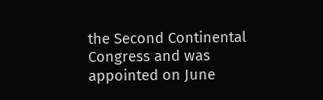the Second Continental Congress and was appointed on June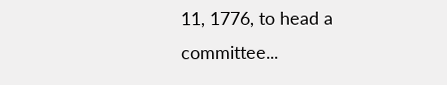11, 1776, to head a committee...